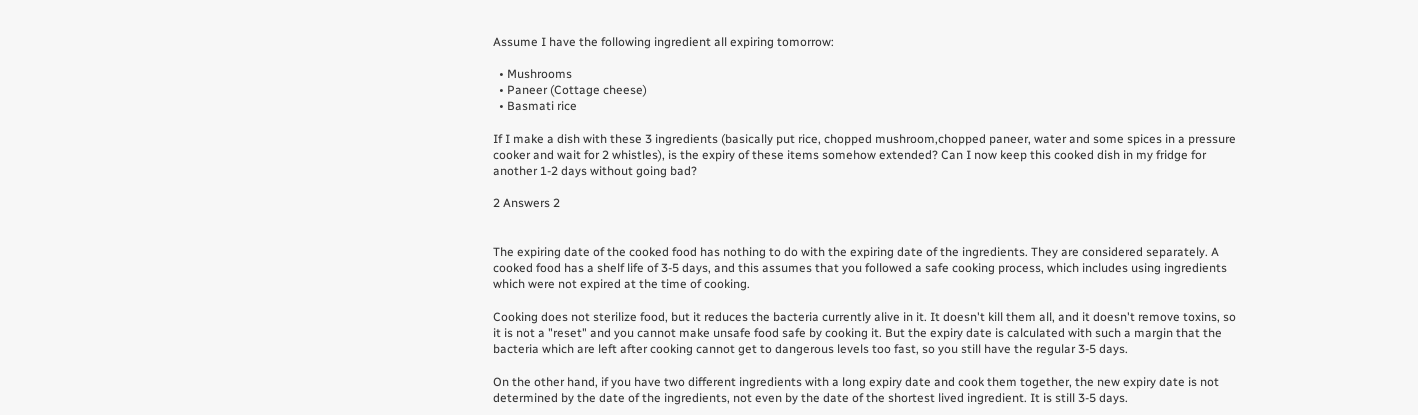Assume I have the following ingredient all expiring tomorrow:

  • Mushrooms
  • Paneer (Cottage cheese)
  • Basmati rice

If I make a dish with these 3 ingredients (basically put rice, chopped mushroom,chopped paneer, water and some spices in a pressure cooker and wait for 2 whistles), is the expiry of these items somehow extended? Can I now keep this cooked dish in my fridge for another 1-2 days without going bad?

2 Answers 2


The expiring date of the cooked food has nothing to do with the expiring date of the ingredients. They are considered separately. A cooked food has a shelf life of 3-5 days, and this assumes that you followed a safe cooking process, which includes using ingredients which were not expired at the time of cooking.

Cooking does not sterilize food, but it reduces the bacteria currently alive in it. It doesn't kill them all, and it doesn't remove toxins, so it is not a "reset" and you cannot make unsafe food safe by cooking it. But the expiry date is calculated with such a margin that the bacteria which are left after cooking cannot get to dangerous levels too fast, so you still have the regular 3-5 days.

On the other hand, if you have two different ingredients with a long expiry date and cook them together, the new expiry date is not determined by the date of the ingredients, not even by the date of the shortest lived ingredient. It is still 3-5 days.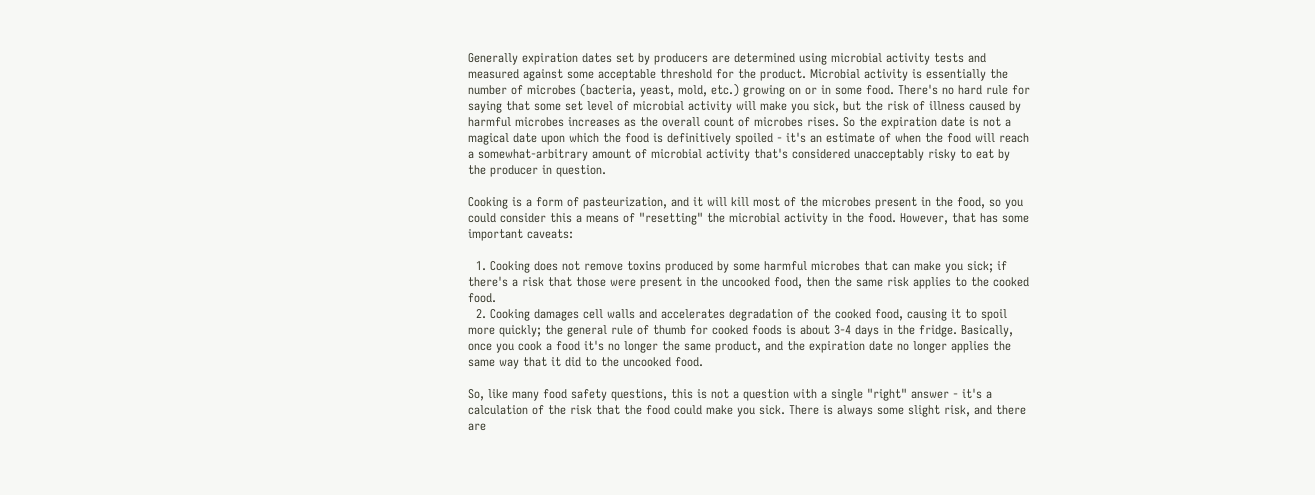Generally expiration dates set by producers are determined using microbial activity tests and measured against some acceptable threshold for the product. Microbial activity is essentially the number of microbes (bacteria, yeast, mold, etc.) growing on or in some food. There's no hard rule for saying that some set level of microbial activity will make you sick, but the risk of illness caused by harmful microbes increases as the overall count of microbes rises. So the expiration date is not a magical date upon which the food is definitively spoiled - it's an estimate of when the food will reach a somewhat-arbitrary amount of microbial activity that's considered unacceptably risky to eat by the producer in question.

Cooking is a form of pasteurization, and it will kill most of the microbes present in the food, so you could consider this a means of "resetting" the microbial activity in the food. However, that has some important caveats:

  1. Cooking does not remove toxins produced by some harmful microbes that can make you sick; if there's a risk that those were present in the uncooked food, then the same risk applies to the cooked food.
  2. Cooking damages cell walls and accelerates degradation of the cooked food, causing it to spoil more quickly; the general rule of thumb for cooked foods is about 3-4 days in the fridge. Basically, once you cook a food it's no longer the same product, and the expiration date no longer applies the same way that it did to the uncooked food.

So, like many food safety questions, this is not a question with a single "right" answer - it's a calculation of the risk that the food could make you sick. There is always some slight risk, and there are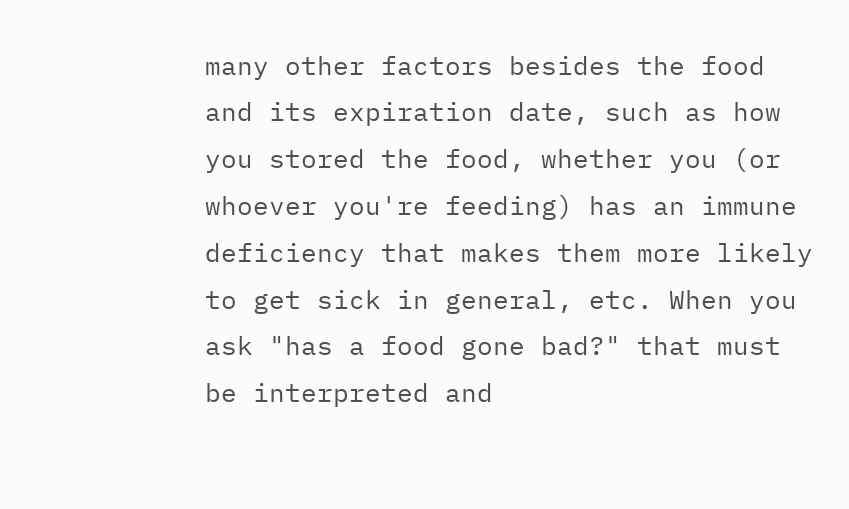many other factors besides the food and its expiration date, such as how you stored the food, whether you (or whoever you're feeding) has an immune deficiency that makes them more likely to get sick in general, etc. When you ask "has a food gone bad?" that must be interpreted and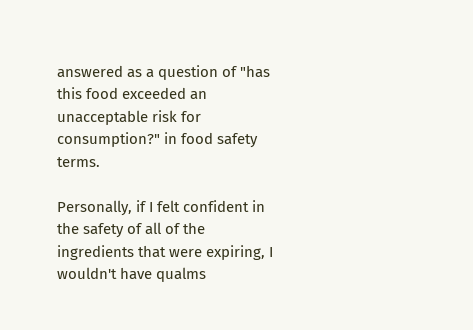answered as a question of "has this food exceeded an unacceptable risk for consumption?" in food safety terms.

Personally, if I felt confident in the safety of all of the ingredients that were expiring, I wouldn't have qualms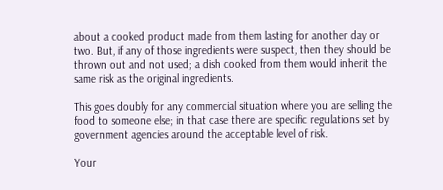about a cooked product made from them lasting for another day or two. But, if any of those ingredients were suspect, then they should be thrown out and not used; a dish cooked from them would inherit the same risk as the original ingredients.

This goes doubly for any commercial situation where you are selling the food to someone else; in that case there are specific regulations set by government agencies around the acceptable level of risk.

Your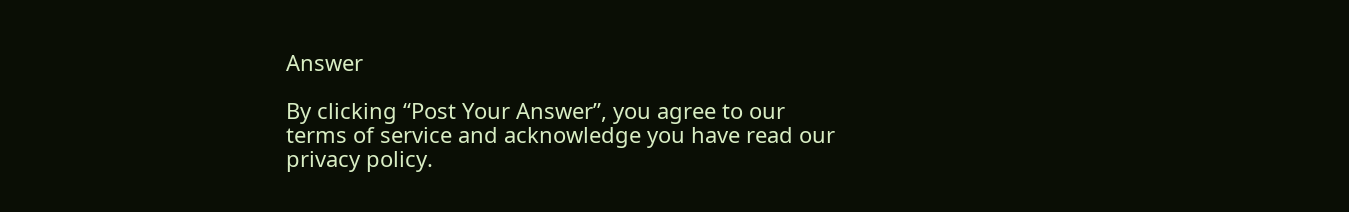Answer

By clicking “Post Your Answer”, you agree to our terms of service and acknowledge you have read our privacy policy.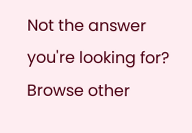Not the answer you're looking for? Browse other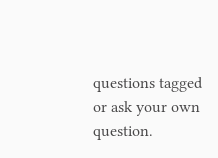questions tagged or ask your own question.